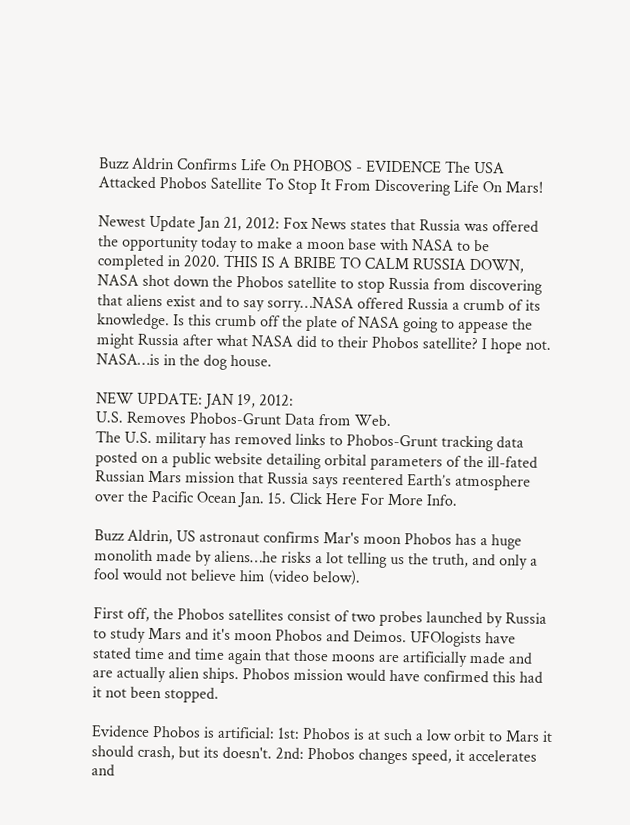Buzz Aldrin Confirms Life On PHOBOS - EVIDENCE The USA Attacked Phobos Satellite To Stop It From Discovering Life On Mars!

Newest Update Jan 21, 2012: Fox News states that Russia was offered the opportunity today to make a moon base with NASA to be completed in 2020. THIS IS A BRIBE TO CALM RUSSIA DOWN, NASA shot down the Phobos satellite to stop Russia from discovering that aliens exist and to say sorry…NASA offered Russia a crumb of its knowledge. Is this crumb off the plate of NASA going to appease the might Russia after what NASA did to their Phobos satellite? I hope not. NASA…is in the dog house.

NEW UPDATE: JAN 19, 2012:
U.S. Removes Phobos-Grunt Data from Web.
The U.S. military has removed links to Phobos-Grunt tracking data posted on a public website detailing orbital parameters of the ill-fated Russian Mars mission that Russia says reentered Earth’s atmosphere over the Pacific Ocean Jan. 15. Click Here For More Info.

Buzz Aldrin, US astronaut confirms Mar's moon Phobos has a huge monolith made by aliens…he risks a lot telling us the truth, and only a fool would not believe him (video below).

First off, the Phobos satellites consist of two probes launched by Russia to study Mars and it's moon Phobos and Deimos. UFOlogists have stated time and time again that those moons are artificially made and are actually alien ships. Phobos mission would have confirmed this had it not been stopped.

Evidence Phobos is artificial: 1st: Phobos is at such a low orbit to Mars it should crash, but its doesn't. 2nd: Phobos changes speed, it accelerates and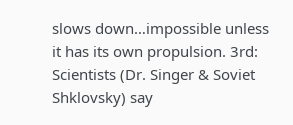slows down…impossible unless it has its own propulsion. 3rd: Scientists (Dr. Singer & Soviet Shklovsky) say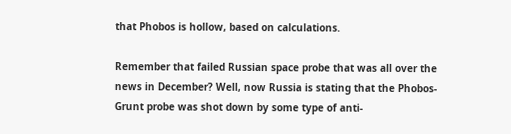that Phobos is hollow, based on calculations.

Remember that failed Russian space probe that was all over the news in December? Well, now Russia is stating that the Phobos-Grunt probe was shot down by some type of anti-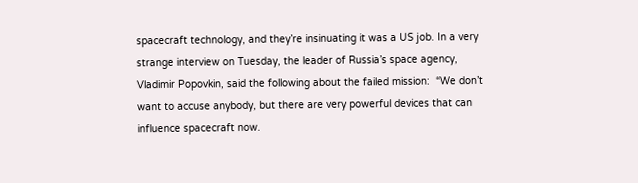spacecraft technology, and they’re insinuating it was a US job. In a very strange interview on Tuesday, the leader of Russia’s space agency, Vladimir Popovkin, said the following about the failed mission:  “We don’t want to accuse anybody, but there are very powerful devices that can influence spacecraft now.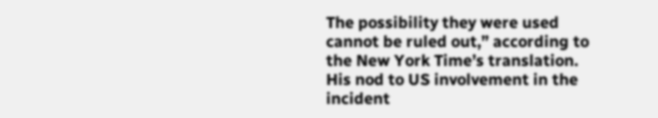The possibility they were used cannot be ruled out,” according to the New York Time’s translation. His nod to US involvement in the incident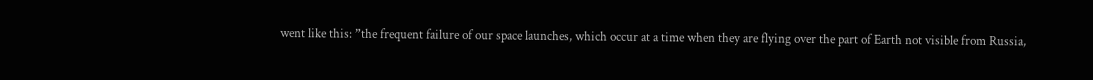went like this: ”the frequent failure of our space launches, which occur at a time when they are flying over the part of Earth not visible from Russia,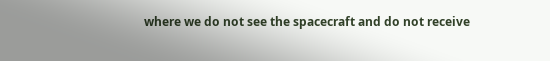where we do not see the spacecraft and do not receive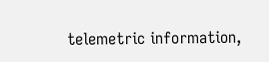telemetric information,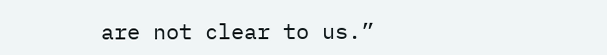are not clear to us.”